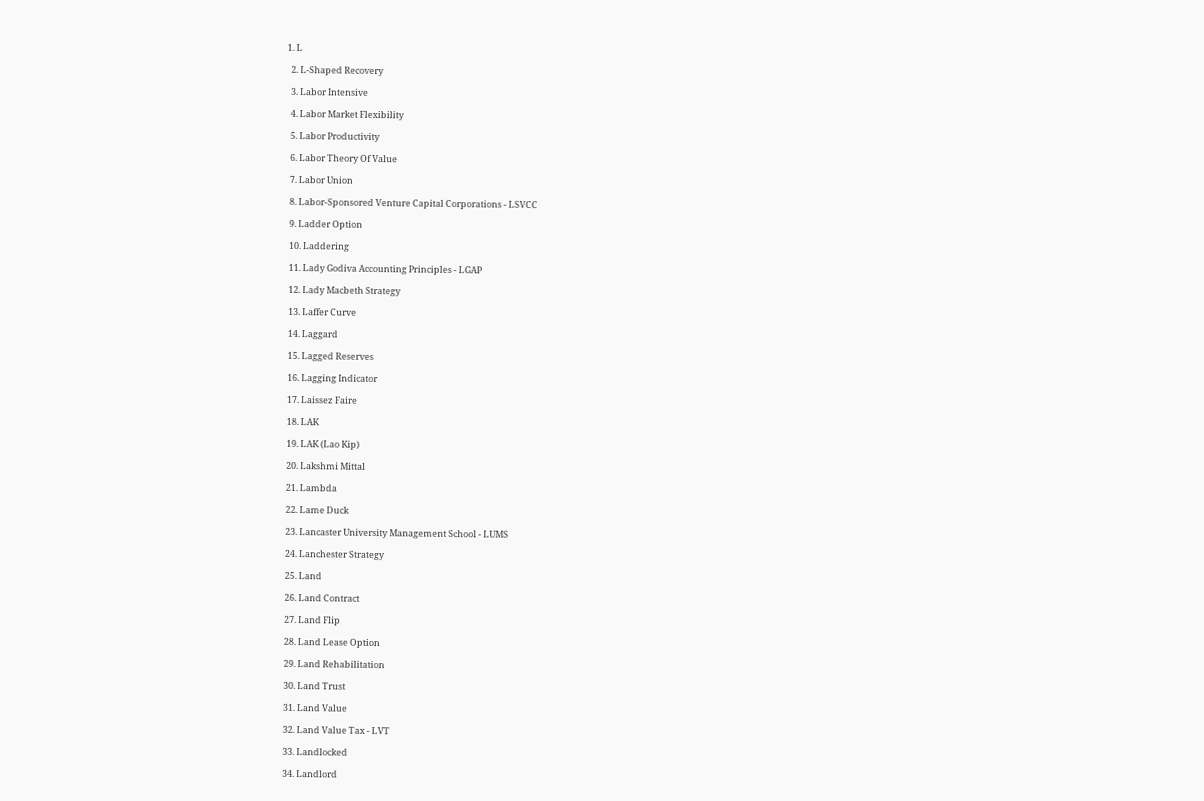1. L

  2. L-Shaped Recovery

  3. Labor Intensive

  4. Labor Market Flexibility

  5. Labor Productivity

  6. Labor Theory Of Value

  7. Labor Union

  8. Labor-Sponsored Venture Capital Corporations - LSVCC

  9. Ladder Option

  10. Laddering

  11. Lady Godiva Accounting Principles - LGAP

  12. Lady Macbeth Strategy

  13. Laffer Curve

  14. Laggard

  15. Lagged Reserves

  16. Lagging Indicator

  17. Laissez Faire

  18. LAK

  19. LAK (Lao Kip)

  20. Lakshmi Mittal

  21. Lambda

  22. Lame Duck

  23. Lancaster University Management School - LUMS

  24. Lanchester Strategy

  25. Land

  26. Land Contract

  27. Land Flip

  28. Land Lease Option

  29. Land Rehabilitation

  30. Land Trust

  31. Land Value

  32. Land Value Tax - LVT

  33. Landlocked

  34. Landlord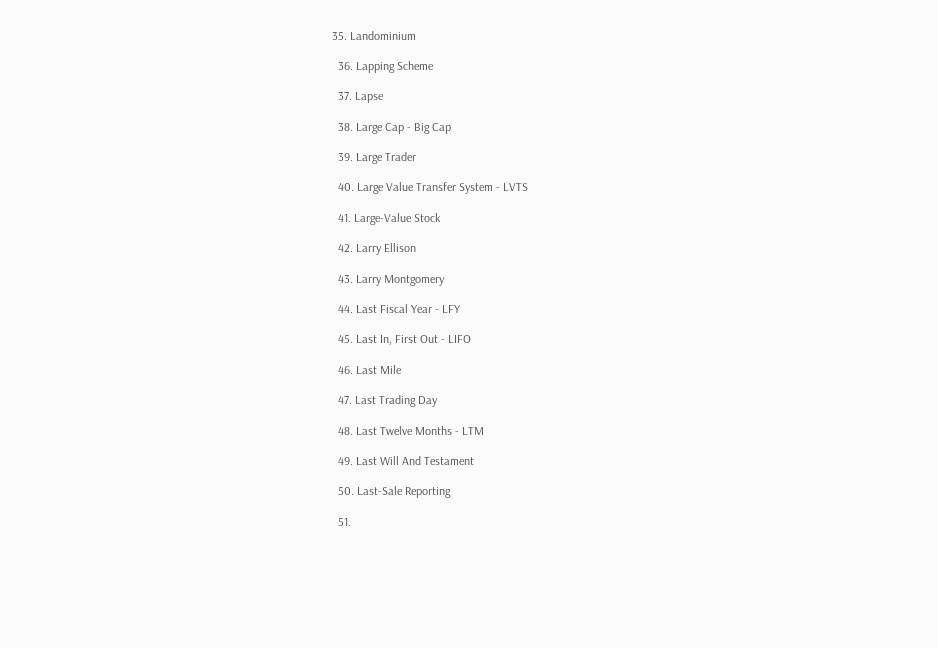35. Landominium

  36. Lapping Scheme

  37. Lapse

  38. Large Cap - Big Cap

  39. Large Trader

  40. Large Value Transfer System - LVTS

  41. Large-Value Stock

  42. Larry Ellison

  43. Larry Montgomery

  44. Last Fiscal Year - LFY

  45. Last In, First Out - LIFO

  46. Last Mile

  47. Last Trading Day

  48. Last Twelve Months - LTM

  49. Last Will And Testament

  50. Last-Sale Reporting

  51.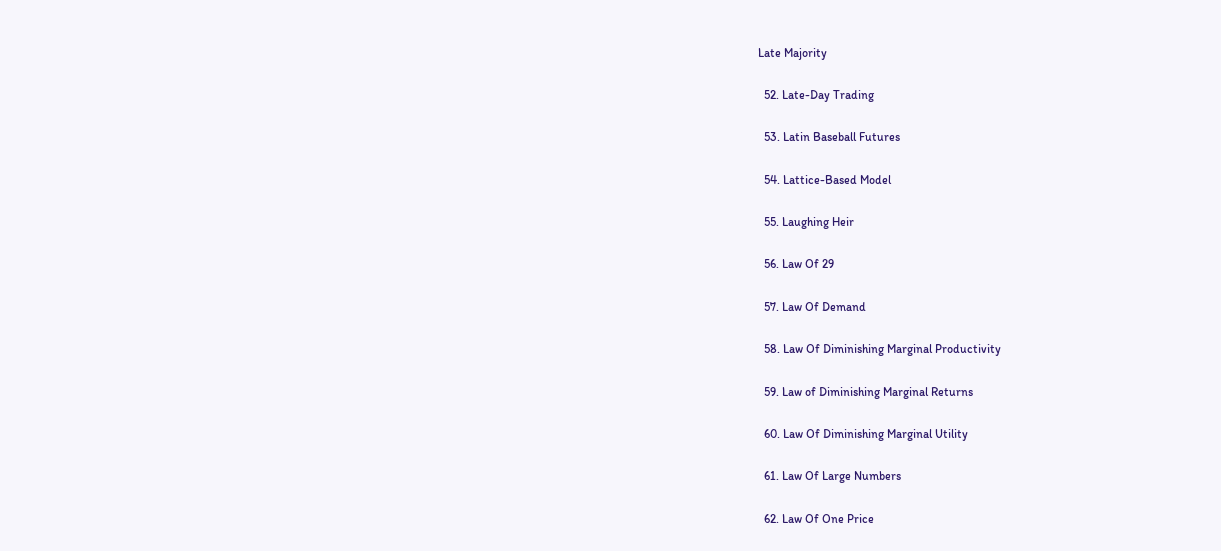Late Majority

  52. Late-Day Trading

  53. Latin Baseball Futures

  54. Lattice-Based Model

  55. Laughing Heir

  56. Law Of 29

  57. Law Of Demand

  58. Law Of Diminishing Marginal Productivity

  59. Law of Diminishing Marginal Returns

  60. Law Of Diminishing Marginal Utility

  61. Law Of Large Numbers

  62. Law Of One Price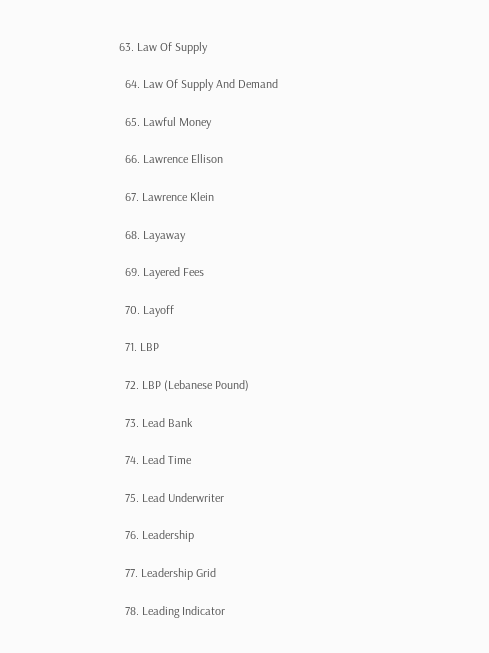63. Law Of Supply

  64. Law Of Supply And Demand

  65. Lawful Money

  66. Lawrence Ellison

  67. Lawrence Klein

  68. Layaway

  69. Layered Fees

  70. Layoff

  71. LBP

  72. LBP (Lebanese Pound)

  73. Lead Bank

  74. Lead Time

  75. Lead Underwriter

  76. Leadership

  77. Leadership Grid

  78. Leading Indicator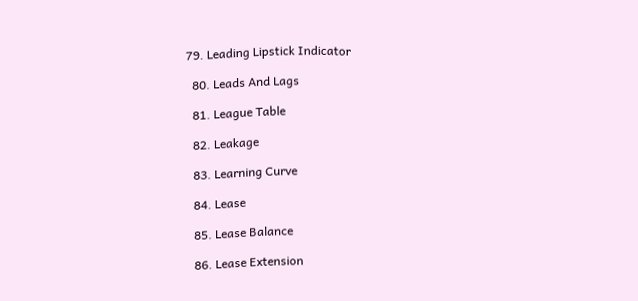79. Leading Lipstick Indicator

  80. Leads And Lags

  81. League Table

  82. Leakage

  83. Learning Curve

  84. Lease

  85. Lease Balance

  86. Lease Extension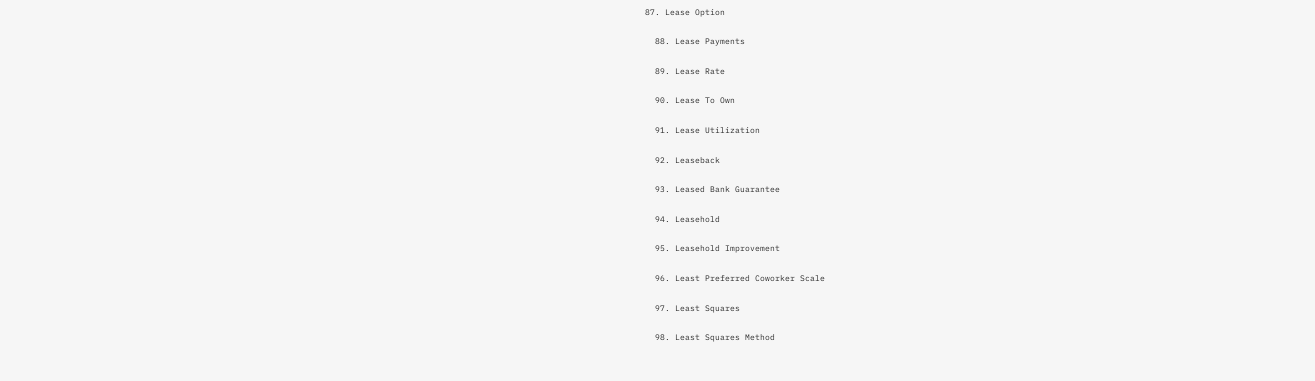87. Lease Option

  88. Lease Payments

  89. Lease Rate

  90. Lease To Own

  91. Lease Utilization

  92. Leaseback

  93. Leased Bank Guarantee

  94. Leasehold

  95. Leasehold Improvement

  96. Least Preferred Coworker Scale

  97. Least Squares

  98. Least Squares Method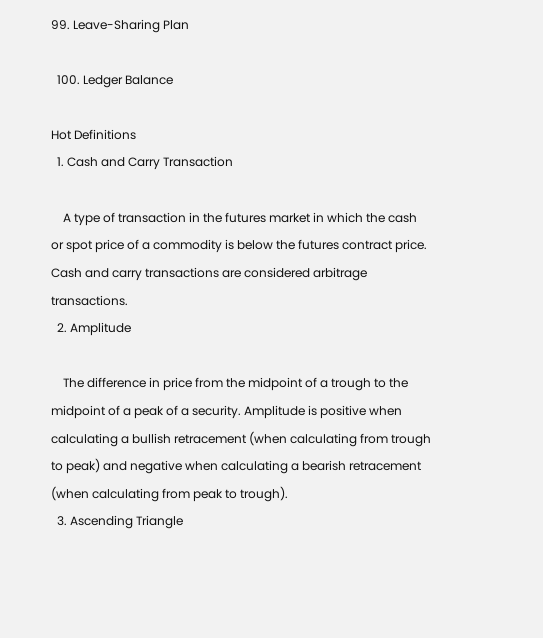99. Leave-Sharing Plan

  100. Ledger Balance

Hot Definitions
  1. Cash and Carry Transaction

    A type of transaction in the futures market in which the cash or spot price of a commodity is below the futures contract price. Cash and carry transactions are considered arbitrage transactions.
  2. Amplitude

    The difference in price from the midpoint of a trough to the midpoint of a peak of a security. Amplitude is positive when calculating a bullish retracement (when calculating from trough to peak) and negative when calculating a bearish retracement (when calculating from peak to trough).
  3. Ascending Triangle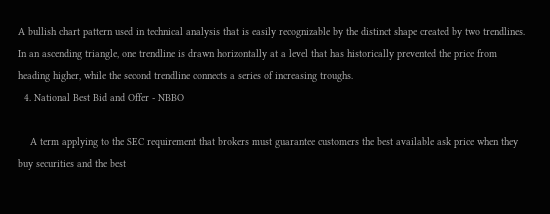A bullish chart pattern used in technical analysis that is easily recognizable by the distinct shape created by two trendlines. In an ascending triangle, one trendline is drawn horizontally at a level that has historically prevented the price from heading higher, while the second trendline connects a series of increasing troughs.
  4. National Best Bid and Offer - NBBO

    A term applying to the SEC requirement that brokers must guarantee customers the best available ask price when they buy securities and the best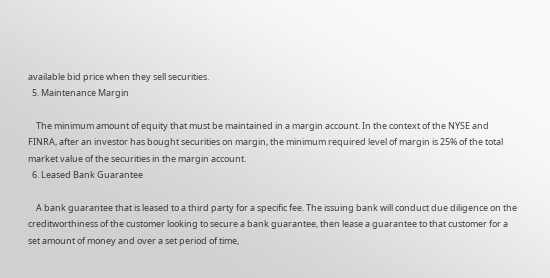available bid price when they sell securities.
  5. Maintenance Margin

    The minimum amount of equity that must be maintained in a margin account. In the context of the NYSE and FINRA, after an investor has bought securities on margin, the minimum required level of margin is 25% of the total market value of the securities in the margin account.
  6. Leased Bank Guarantee

    A bank guarantee that is leased to a third party for a specific fee. The issuing bank will conduct due diligence on the creditworthiness of the customer looking to secure a bank guarantee, then lease a guarantee to that customer for a set amount of money and over a set period of time,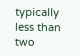typically less than two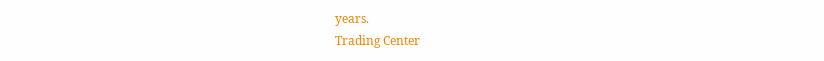years.
Trading Center